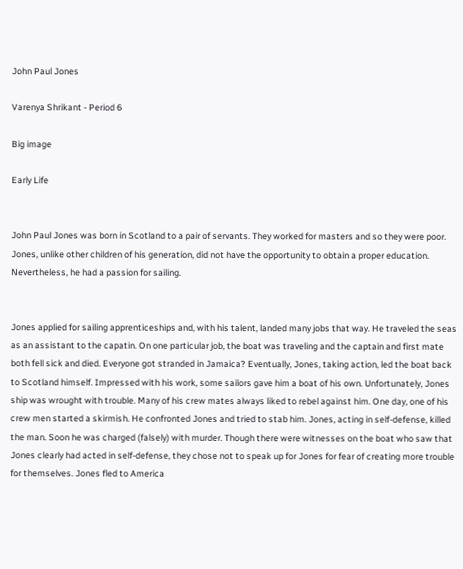John Paul Jones

Varenya Shrikant - Period 6

Big image

Early Life


John Paul Jones was born in Scotland to a pair of servants. They worked for masters and so they were poor. Jones, unlike other children of his generation, did not have the opportunity to obtain a proper education. Nevertheless, he had a passion for sailing.


Jones applied for sailing apprenticeships and, with his talent, landed many jobs that way. He traveled the seas as an assistant to the capatin. On one particular job, the boat was traveling and the captain and first mate both fell sick and died. Everyone got stranded in Jamaica? Eventually, Jones, taking action, led the boat back to Scotland himself. Impressed with his work, some sailors gave him a boat of his own. Unfortunately, Jones ship was wrought with trouble. Many of his crew mates always liked to rebel against him. One day, one of his crew men started a skirmish. He confronted Jones and tried to stab him. Jones, acting in self-defense, killed the man. Soon he was charged (falsely) with murder. Though there were witnesses on the boat who saw that Jones clearly had acted in self-defense, they chose not to speak up for Jones for fear of creating more trouble for themselves. Jones fled to America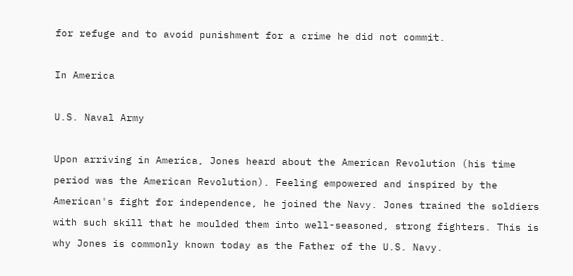for refuge and to avoid punishment for a crime he did not commit.

In America

U.S. Naval Army

Upon arriving in America, Jones heard about the American Revolution (his time period was the American Revolution). Feeling empowered and inspired by the American's fight for independence, he joined the Navy. Jones trained the soldiers with such skill that he moulded them into well-seasoned, strong fighters. This is why Jones is commonly known today as the Father of the U.S. Navy.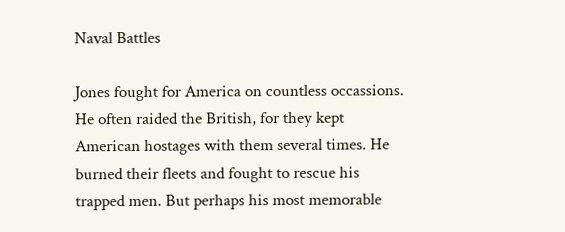Naval Battles

Jones fought for America on countless occassions. He often raided the British, for they kept American hostages with them several times. He burned their fleets and fought to rescue his trapped men. But perhaps his most memorable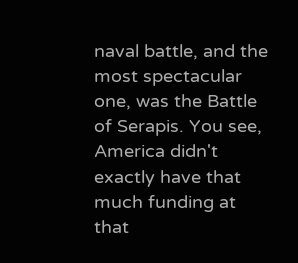naval battle, and the most spectacular one, was the Battle of Serapis. You see, America didn't exactly have that much funding at that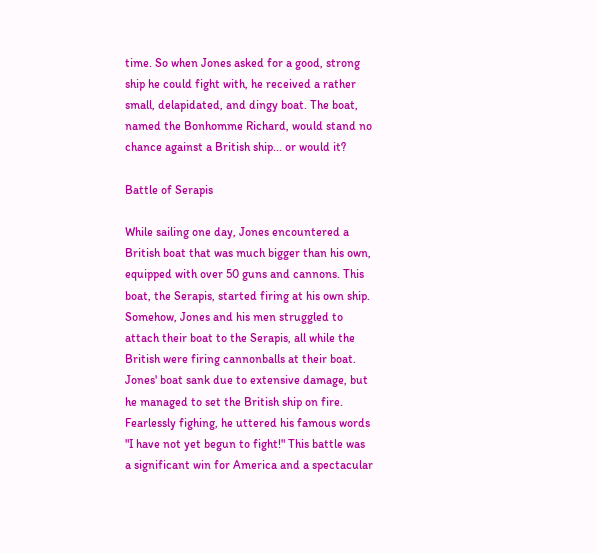time. So when Jones asked for a good, strong ship he could fight with, he received a rather small, delapidated, and dingy boat. The boat, named the Bonhomme Richard, would stand no chance against a British ship... or would it?

Battle of Serapis

While sailing one day, Jones encountered a British boat that was much bigger than his own, equipped with over 50 guns and cannons. This boat, the Serapis, started firing at his own ship. Somehow, Jones and his men struggled to attach their boat to the Serapis, all while the British were firing cannonballs at their boat. Jones' boat sank due to extensive damage, but he managed to set the British ship on fire. Fearlessly fighing, he uttered his famous words "I have not yet begun to fight!" This battle was a significant win for America and a spectacular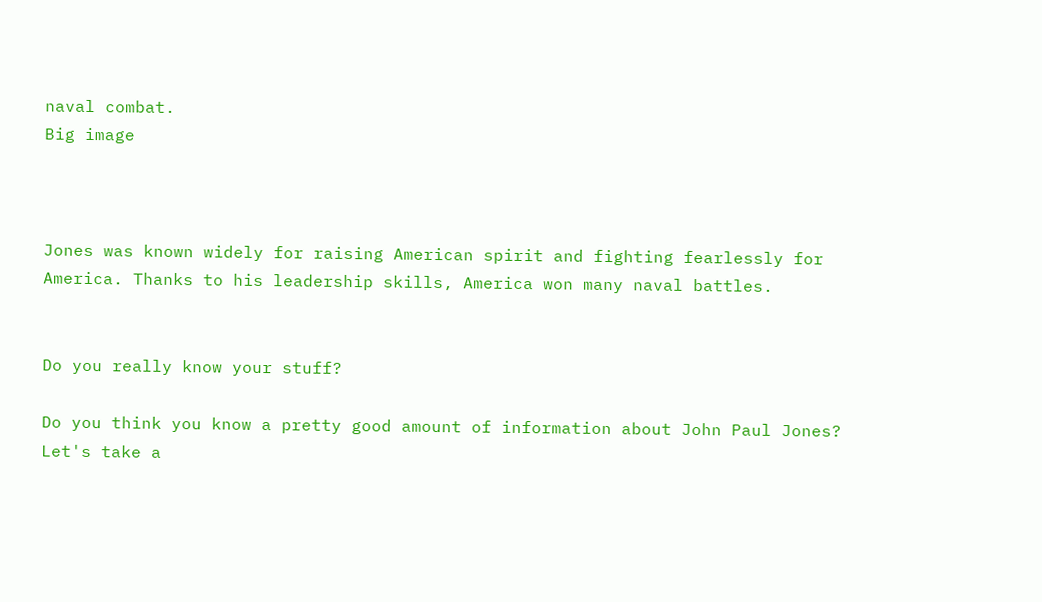naval combat.
Big image



Jones was known widely for raising American spirit and fighting fearlessly for America. Thanks to his leadership skills, America won many naval battles.


Do you really know your stuff?

Do you think you know a pretty good amount of information about John Paul Jones? Let's take a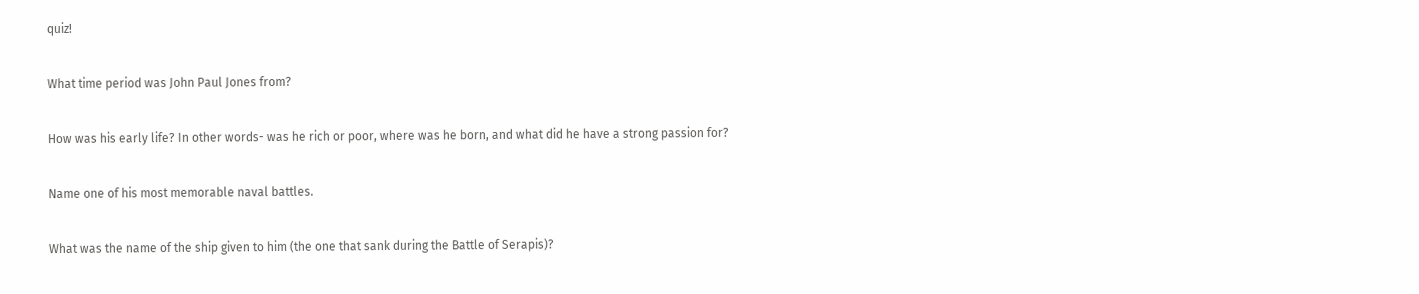quiz!


What time period was John Paul Jones from?


How was his early life? In other words- was he rich or poor, where was he born, and what did he have a strong passion for?


Name one of his most memorable naval battles.


What was the name of the ship given to him (the one that sank during the Battle of Serapis)?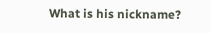What is his nickname?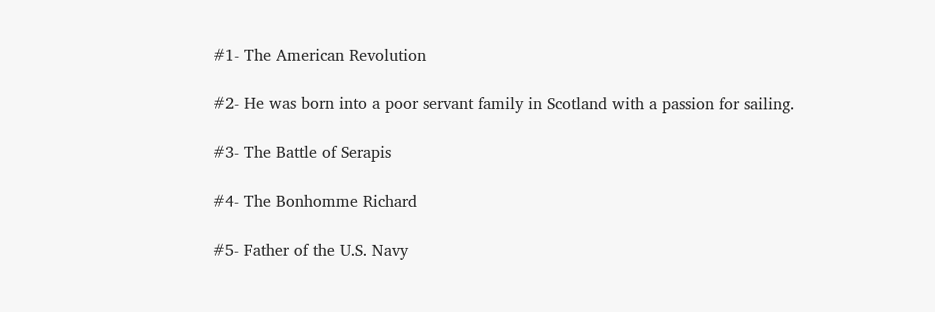#1- The American Revolution

#2- He was born into a poor servant family in Scotland with a passion for sailing.

#3- The Battle of Serapis

#4- The Bonhomme Richard

#5- Father of the U.S. Navy